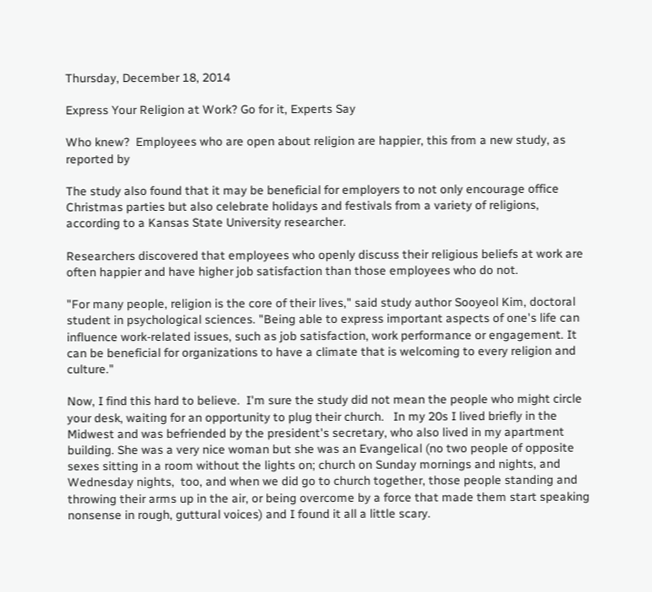Thursday, December 18, 2014

Express Your Religion at Work? Go for it, Experts Say

Who knew?  Employees who are open about religion are happier, this from a new study, as reported by

The study also found that it may be beneficial for employers to not only encourage office Christmas parties but also celebrate holidays and festivals from a variety of religions, according to a Kansas State University researcher.

Researchers discovered that employees who openly discuss their religious beliefs at work are often happier and have higher job satisfaction than those employees who do not.

"For many people, religion is the core of their lives," said study author Sooyeol Kim, doctoral student in psychological sciences. "Being able to express important aspects of one's life can influence work-related issues, such as job satisfaction, work performance or engagement. It can be beneficial for organizations to have a climate that is welcoming to every religion and culture."

Now, I find this hard to believe.  I'm sure the study did not mean the people who might circle your desk, waiting for an opportunity to plug their church.   In my 20s I lived briefly in the Midwest and was befriended by the president's secretary, who also lived in my apartment building. She was a very nice woman but she was an Evangelical (no two people of opposite sexes sitting in a room without the lights on; church on Sunday mornings and nights, and Wednesday nights,  too, and when we did go to church together, those people standing and throwing their arms up in the air, or being overcome by a force that made them start speaking nonsense in rough, guttural voices) and I found it all a little scary.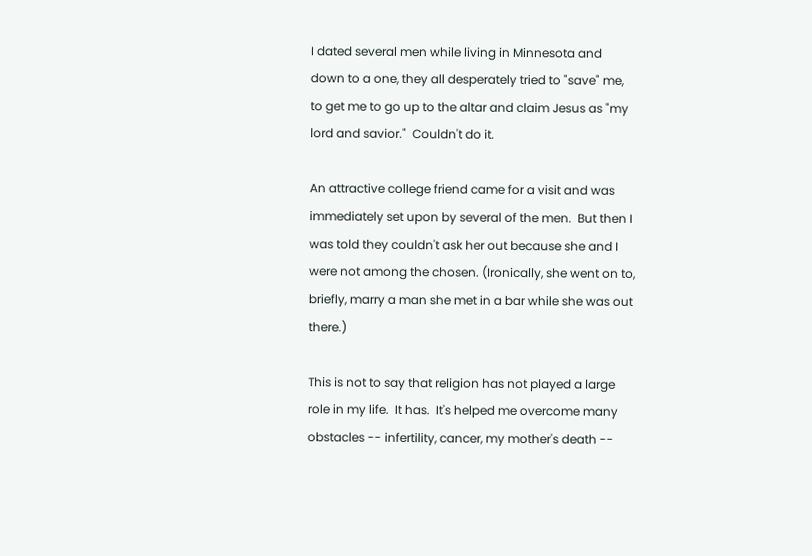I dated several men while living in Minnesota and down to a one, they all desperately tried to "save" me, to get me to go up to the altar and claim Jesus as "my lord and savior."  Couldn't do it.

An attractive college friend came for a visit and was immediately set upon by several of the men.  But then I was told they couldn't ask her out because she and I were not among the chosen. (Ironically, she went on to, briefly, marry a man she met in a bar while she was out there.)

This is not to say that religion has not played a large role in my life.  It has.  It's helped me overcome many obstacles -- infertility, cancer, my mother's death --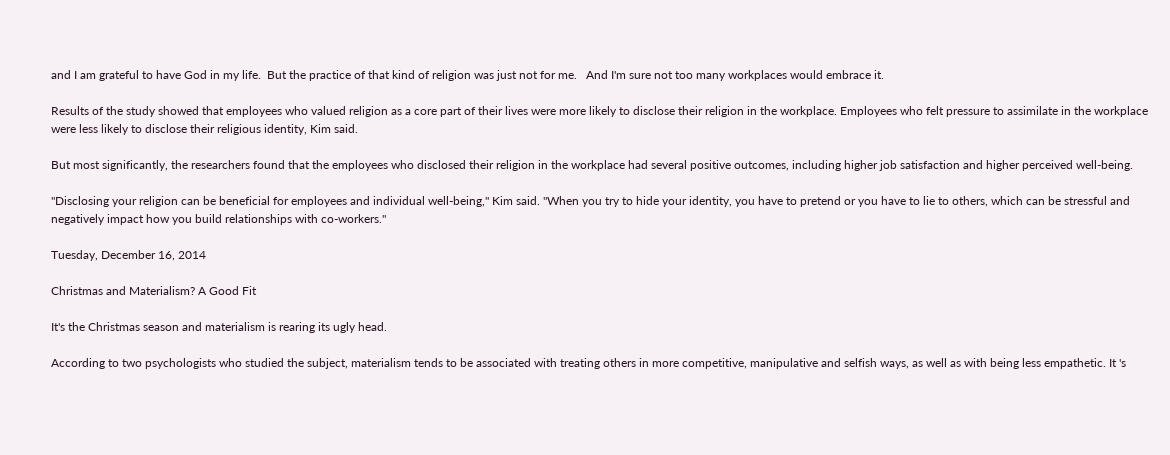and I am grateful to have God in my life.  But the practice of that kind of religion was just not for me.   And I'm sure not too many workplaces would embrace it.

Results of the study showed that employees who valued religion as a core part of their lives were more likely to disclose their religion in the workplace. Employees who felt pressure to assimilate in the workplace were less likely to disclose their religious identity, Kim said.

But most significantly, the researchers found that the employees who disclosed their religion in the workplace had several positive outcomes, including higher job satisfaction and higher perceived well-being.

"Disclosing your religion can be beneficial for employees and individual well-being," Kim said. "When you try to hide your identity, you have to pretend or you have to lie to others, which can be stressful and negatively impact how you build relationships with co-workers."

Tuesday, December 16, 2014

Christmas and Materialism? A Good Fit

It's the Christmas season and materialism is rearing its ugly head.

According to two psychologists who studied the subject, materialism tends to be associated with treating others in more competitive, manipulative and selfish ways, as well as with being less empathetic. It 's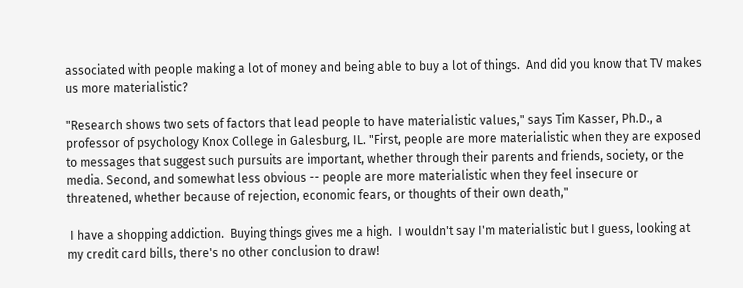associated with people making a lot of money and being able to buy a lot of things.  And did you know that TV makes us more materialistic?

"Research shows two sets of factors that lead people to have materialistic values," says Tim Kasser, Ph.D., a professor of psychology Knox College in Galesburg, IL. "First, people are more materialistic when they are exposed to messages that suggest such pursuits are important, whether through their parents and friends, society, or the media. Second, and somewhat less obvious -- people are more materialistic when they feel insecure or threatened, whether because of rejection, economic fears, or thoughts of their own death,"

 I have a shopping addiction.  Buying things gives me a high.  I wouldn't say I'm materialistic but I guess, looking at my credit card bills, there's no other conclusion to draw!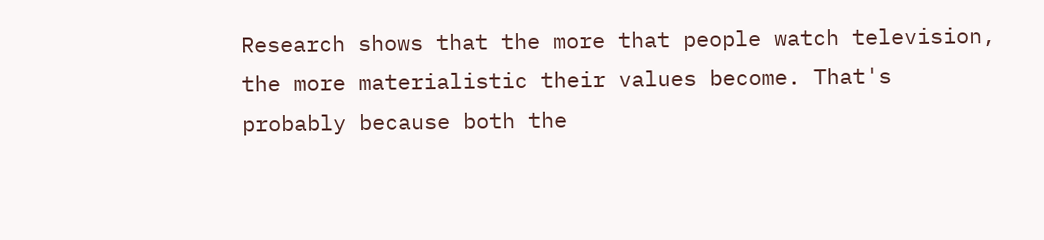Research shows that the more that people watch television, the more materialistic their values become. That's probably because both the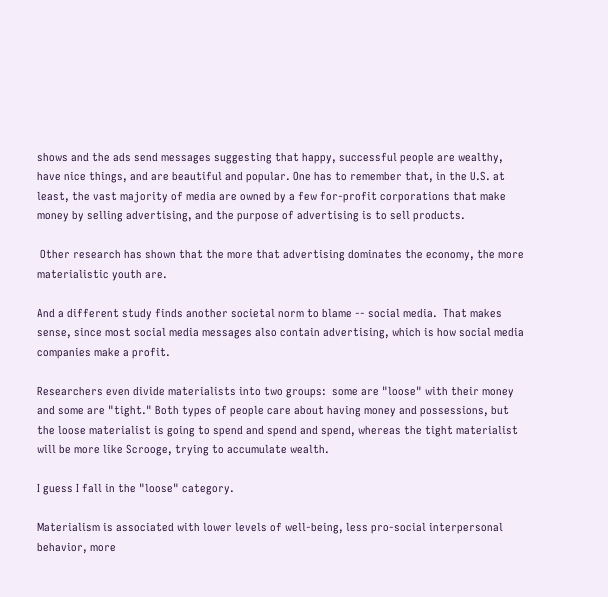shows and the ads send messages suggesting that happy, successful people are wealthy, have nice things, and are beautiful and popular. One has to remember that, in the U.S. at least, the vast majority of media are owned by a few for-profit corporations that make money by selling advertising, and the purpose of advertising is to sell products.

 Other research has shown that the more that advertising dominates the economy, the more materialistic youth are.

And a different study finds another societal norm to blame -- social media.  That makes sense, since most social media messages also contain advertising, which is how social media companies make a profit.

Researchers even divide materialists into two groups:  some are "loose" with their money and some are "tight." Both types of people care about having money and possessions, but the loose materialist is going to spend and spend and spend, whereas the tight materialist will be more like Scrooge, trying to accumulate wealth.

I guess I fall in the "loose" category.

Materialism is associated with lower levels of well-being, less pro-social interpersonal behavior, more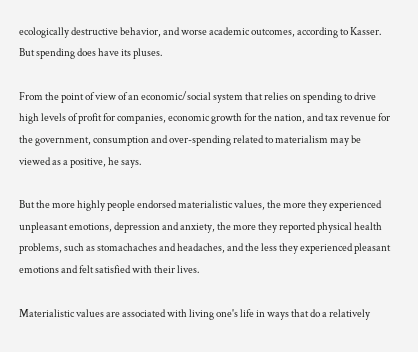ecologically destructive behavior, and worse academic outcomes, according to Kasser.  But spending does have its pluses.

From the point of view of an economic/social system that relies on spending to drive high levels of profit for companies, economic growth for the nation, and tax revenue for the government, consumption and over-spending related to materialism may be viewed as a positive, he says.

But the more highly people endorsed materialistic values, the more they experienced unpleasant emotions, depression and anxiety, the more they reported physical health problems, such as stomachaches and headaches, and the less they experienced pleasant emotions and felt satisfied with their lives.

Materialistic values are associated with living one's life in ways that do a relatively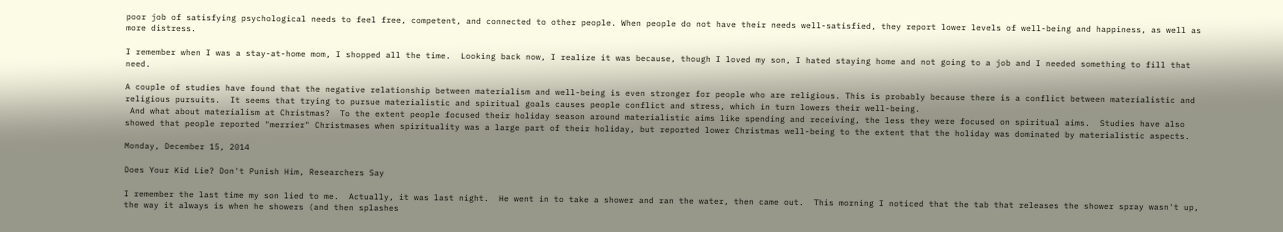poor job of satisfying psychological needs to feel free, competent, and connected to other people. When people do not have their needs well-satisfied, they report lower levels of well-being and happiness, as well as more distress.

I remember when I was a stay-at-home mom, I shopped all the time.  Looking back now, I realize it was because, though I loved my son, I hated staying home and not going to a job and I needed something to fill that need.

A couple of studies have found that the negative relationship between materialism and well-being is even stronger for people who are religious. This is probably because there is a conflict between materialistic and religious pursuits.  It seems that trying to pursue materialistic and spiritual goals causes people conflict and stress, which in turn lowers their well-being.
 And what about materialism at Christmas?  To the extent people focused their holiday season around materialistic aims like spending and receiving, the less they were focused on spiritual aims.  Studies have also showed that people reported "merrier" Christmases when spirituality was a large part of their holiday, but reported lower Christmas well-being to the extent that the holiday was dominated by materialistic aspects.

Monday, December 15, 2014

Does Your Kid Lie? Don't Punish Him, Researchers Say

I remember the last time my son lied to me.  Actually, it was last night.  He went in to take a shower and ran the water, then came out.  This morning I noticed that the tab that releases the shower spray wasn't up, the way it always is when he showers (and then splashes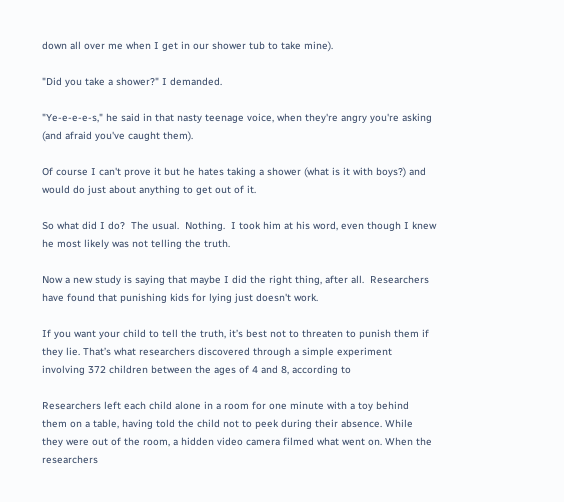down all over me when I get in our shower tub to take mine).

"Did you take a shower?" I demanded.

"Ye-e-e-e-s," he said in that nasty teenage voice, when they're angry you're asking (and afraid you've caught them).

Of course I can't prove it but he hates taking a shower (what is it with boys?) and would do just about anything to get out of it.

So what did I do?  The usual.  Nothing.  I took him at his word, even though I knew he most likely was not telling the truth.

Now a new study is saying that maybe I did the right thing, after all.  Researchers have found that punishing kids for lying just doesn't work.

If you want your child to tell the truth, it’s best not to threaten to punish them if they lie. That’s what researchers discovered through a simple experiment involving 372 children between the ages of 4 and 8, according to

Researchers left each child alone in a room for one minute with a toy behind them on a table, having told the child not to peek during their absence. While they were out of the room, a hidden video camera filmed what went on. When the researchers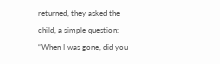returned, they asked the child, a simple question: “When I was gone, did you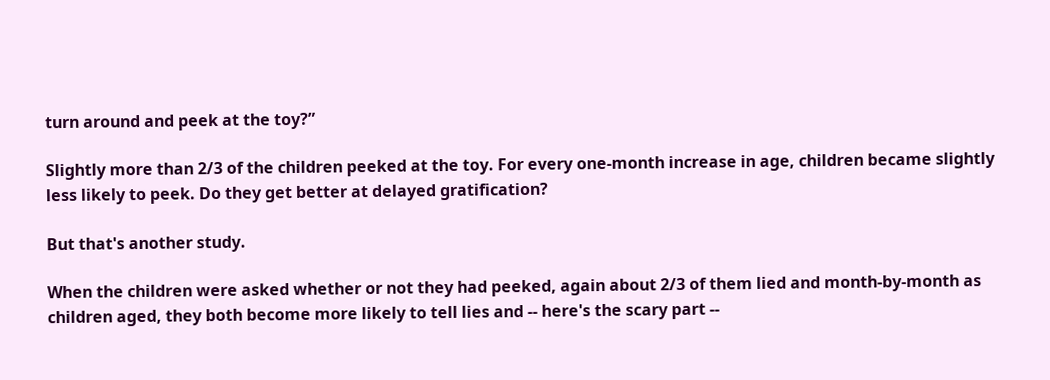turn around and peek at the toy?”

Slightly more than 2/3 of the children peeked at the toy. For every one-month increase in age, children became slightly less likely to peek. Do they get better at delayed gratification?

But that's another study.

When the children were asked whether or not they had peeked, again about 2/3 of them lied and month-by-month as children aged, they both become more likely to tell lies and -- here's the scary part --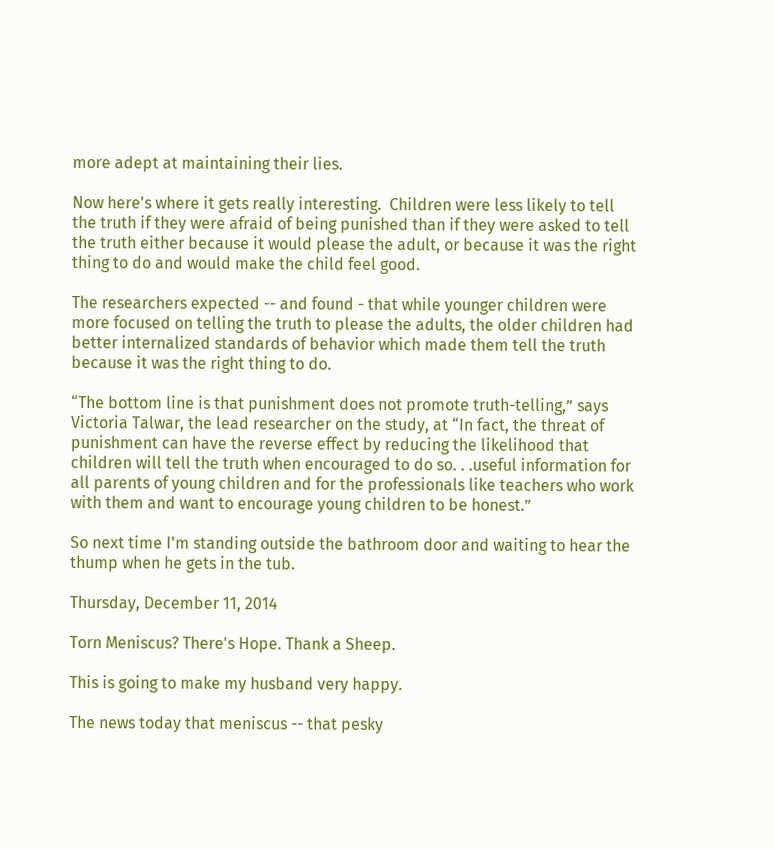more adept at maintaining their lies.

Now here's where it gets really interesting.  Children were less likely to tell the truth if they were afraid of being punished than if they were asked to tell the truth either because it would please the adult, or because it was the right thing to do and would make the child feel good.

The researchers expected -- and found - that while younger children were more focused on telling the truth to please the adults, the older children had better internalized standards of behavior which made them tell the truth because it was the right thing to do.

“The bottom line is that punishment does not promote truth-telling,” says Victoria Talwar, the lead researcher on the study, at “In fact, the threat of punishment can have the reverse effect by reducing the likelihood that children will tell the truth when encouraged to do so. . .useful information for all parents of young children and for the professionals like teachers who work with them and want to encourage young children to be honest.”

So next time I'm standing outside the bathroom door and waiting to hear the thump when he gets in the tub.

Thursday, December 11, 2014

Torn Meniscus? There's Hope. Thank a Sheep.

This is going to make my husband very happy.

The news today that meniscus -- that pesky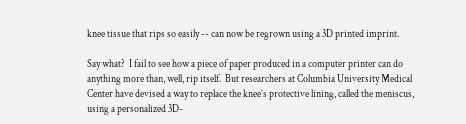knee tissue that rips so easily -- can now be regrown using a 3D printed imprint.

Say what?  I fail to see how a piece of paper produced in a computer printer can do anything more than, well, rip itself.  But researchers at Columbia University Medical Center have devised a way to replace the knee’s protective lining, called the meniscus, using a personalized 3D-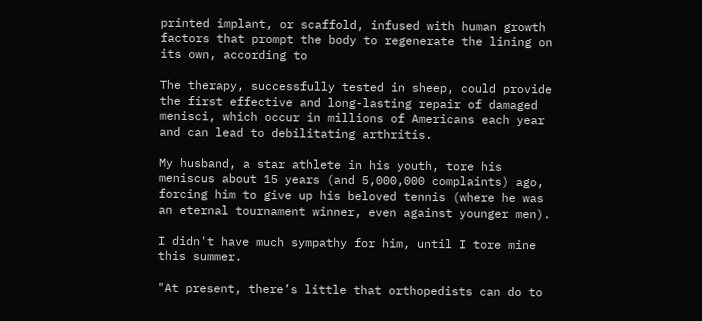printed implant, or scaffold, infused with human growth factors that prompt the body to regenerate the lining on its own, according to

The therapy, successfully tested in sheep, could provide the first effective and long-lasting repair of damaged menisci, which occur in millions of Americans each year and can lead to debilitating arthritis.

My husband, a star athlete in his youth, tore his meniscus about 15 years (and 5,000,000 complaints) ago, forcing him to give up his beloved tennis (where he was an eternal tournament winner, even against younger men).

I didn't have much sympathy for him, until I tore mine this summer.

"At present, there’s little that orthopedists can do to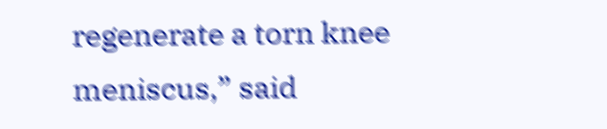regenerate a torn knee meniscus,” said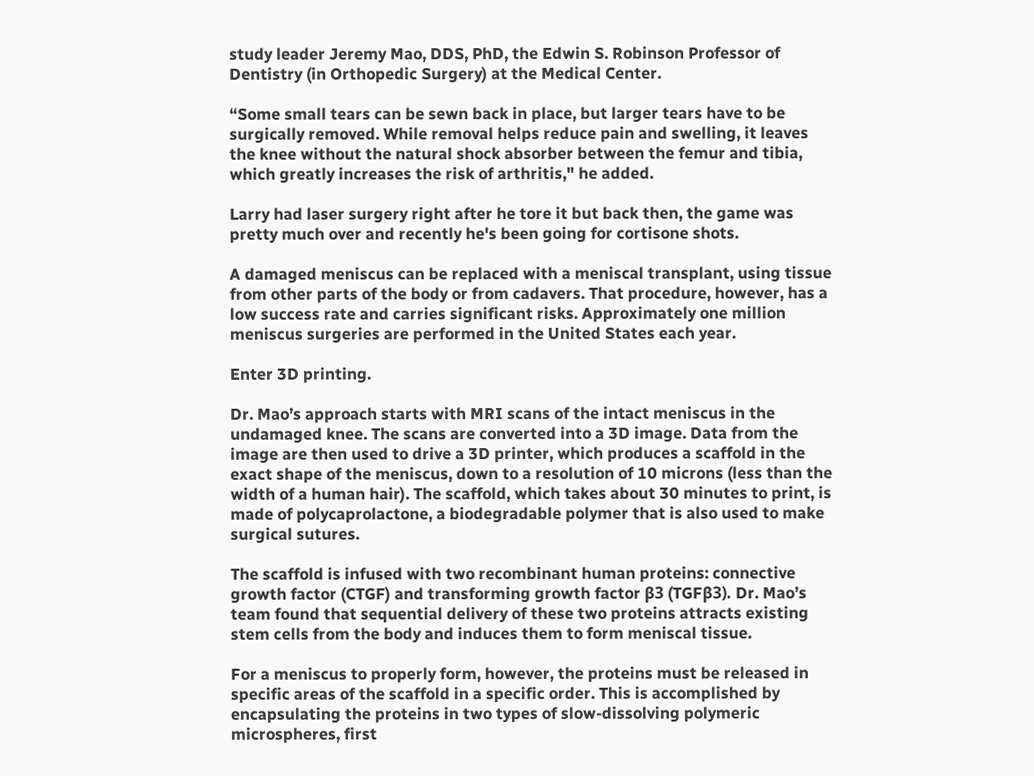study leader Jeremy Mao, DDS, PhD, the Edwin S. Robinson Professor of Dentistry (in Orthopedic Surgery) at the Medical Center.

“Some small tears can be sewn back in place, but larger tears have to be surgically removed. While removal helps reduce pain and swelling, it leaves the knee without the natural shock absorber between the femur and tibia, which greatly increases the risk of arthritis," he added.

Larry had laser surgery right after he tore it but back then, the game was pretty much over and recently he's been going for cortisone shots.

A damaged meniscus can be replaced with a meniscal transplant, using tissue from other parts of the body or from cadavers. That procedure, however, has a low success rate and carries significant risks. Approximately one million meniscus surgeries are performed in the United States each year.

Enter 3D printing.

Dr. Mao’s approach starts with MRI scans of the intact meniscus in the undamaged knee. The scans are converted into a 3D image. Data from the image are then used to drive a 3D printer, which produces a scaffold in the exact shape of the meniscus, down to a resolution of 10 microns (less than the width of a human hair). The scaffold, which takes about 30 minutes to print, is made of polycaprolactone, a biodegradable polymer that is also used to make surgical sutures.

The scaffold is infused with two recombinant human proteins: connective growth factor (CTGF) and transforming growth factor β3 (TGFβ3). Dr. Mao’s team found that sequential delivery of these two proteins attracts existing stem cells from the body and induces them to form meniscal tissue.

For a meniscus to properly form, however, the proteins must be released in specific areas of the scaffold in a specific order. This is accomplished by encapsulating the proteins in two types of slow-dissolving polymeric microspheres, first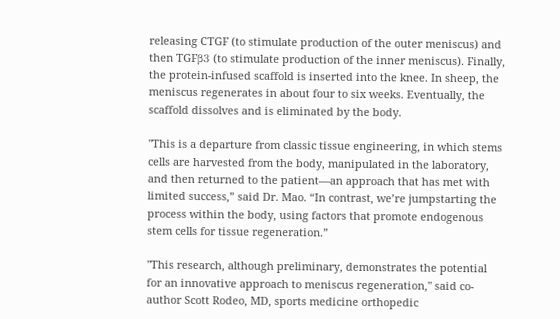releasing CTGF (to stimulate production of the outer meniscus) and then TGFβ3 (to stimulate production of the inner meniscus). Finally, the protein-infused scaffold is inserted into the knee. In sheep, the meniscus regenerates in about four to six weeks. Eventually, the scaffold dissolves and is eliminated by the body.

"This is a departure from classic tissue engineering, in which stems cells are harvested from the body, manipulated in the laboratory, and then returned to the patient—an approach that has met with limited success,” said Dr. Mao. “In contrast, we’re jumpstarting the process within the body, using factors that promote endogenous stem cells for tissue regeneration.”

"This research, although preliminary, demonstrates the potential for an innovative approach to meniscus regeneration," said co-author Scott Rodeo, MD, sports medicine orthopedic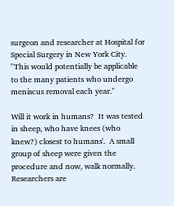surgeon and researcher at Hospital for Special Surgery in New York City. "This would potentially be applicable to the many patients who undergo meniscus removal each year."

Will it work in humans?  It was tested in sheep, who have knees (who knew?) closest to humans'.  A small group of sheep were given the procedure and now, walk normally.  Researchers are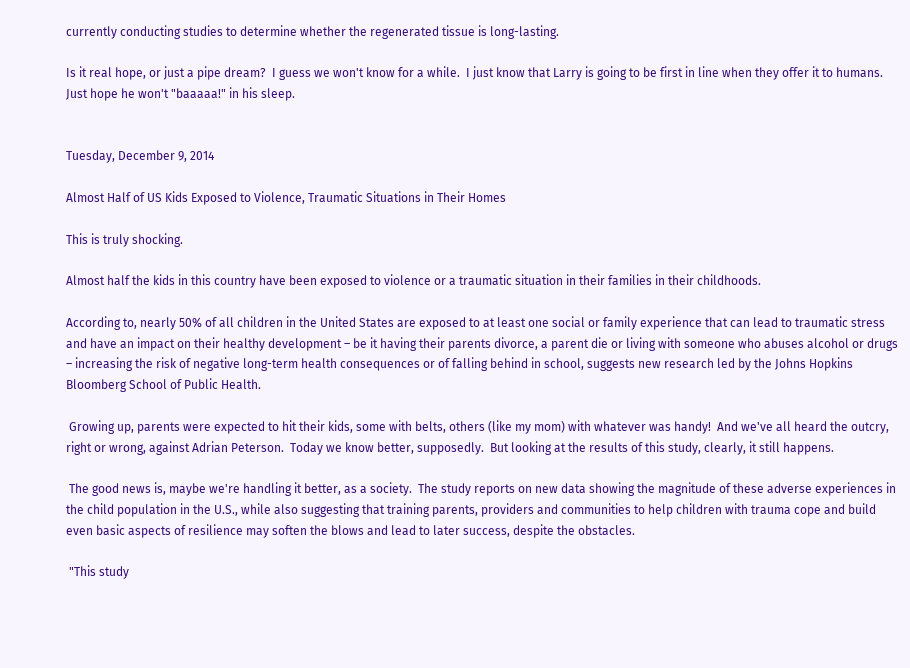currently conducting studies to determine whether the regenerated tissue is long-lasting.

Is it real hope, or just a pipe dream?  I guess we won't know for a while.  I just know that Larry is going to be first in line when they offer it to humans.  Just hope he won't "baaaaa!" in his sleep.


Tuesday, December 9, 2014

Almost Half of US Kids Exposed to Violence, Traumatic Situations in Their Homes

This is truly shocking.

Almost half the kids in this country have been exposed to violence or a traumatic situation in their families in their childhoods.

According to, nearly 50% of all children in the United States are exposed to at least one social or family experience that can lead to traumatic stress and have an impact on their healthy development – be it having their parents divorce, a parent die or living with someone who abuses alcohol or drugs – increasing the risk of negative long-term health consequences or of falling behind in school, suggests new research led by the Johns Hopkins Bloomberg School of Public Health.

 Growing up, parents were expected to hit their kids, some with belts, others (like my mom) with whatever was handy!  And we've all heard the outcry, right or wrong, against Adrian Peterson.  Today we know better, supposedly.  But looking at the results of this study, clearly, it still happens.

 The good news is, maybe we're handling it better, as a society.  The study reports on new data showing the magnitude of these adverse experiences in the child population in the U.S., while also suggesting that training parents, providers and communities to help children with trauma cope and build even basic aspects of resilience may soften the blows and lead to later success, despite the obstacles.

 "This study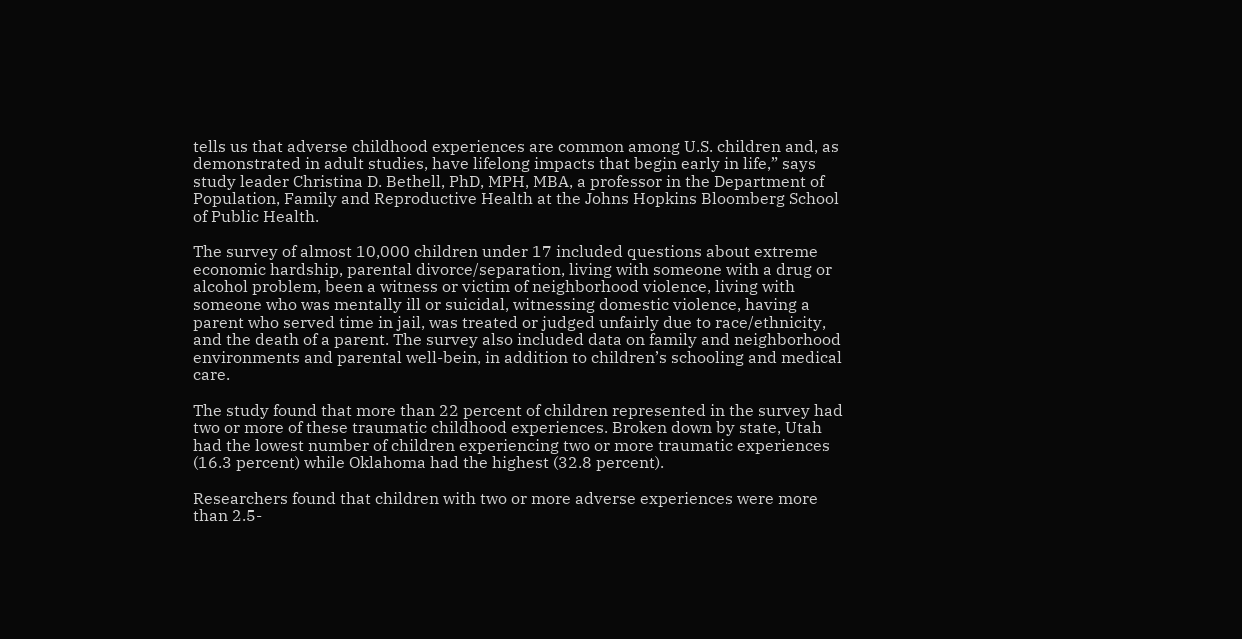tells us that adverse childhood experiences are common among U.S. children and, as demonstrated in adult studies, have lifelong impacts that begin early in life,” says study leader Christina D. Bethell, PhD, MPH, MBA, a professor in the Department of Population, Family and Reproductive Health at the Johns Hopkins Bloomberg School of Public Health.

The survey of almost 10,000 children under 17 included questions about extreme economic hardship, parental divorce/separation, living with someone with a drug or alcohol problem, been a witness or victim of neighborhood violence, living with someone who was mentally ill or suicidal, witnessing domestic violence, having a parent who served time in jail, was treated or judged unfairly due to race/ethnicity, and the death of a parent. The survey also included data on family and neighborhood environments and parental well-bein, in addition to children’s schooling and medical care.

The study found that more than 22 percent of children represented in the survey had two or more of these traumatic childhood experiences. Broken down by state, Utah had the lowest number of children experiencing two or more traumatic experiences (16.3 percent) while Oklahoma had the highest (32.8 percent).

Researchers found that children with two or more adverse experiences were more than 2.5-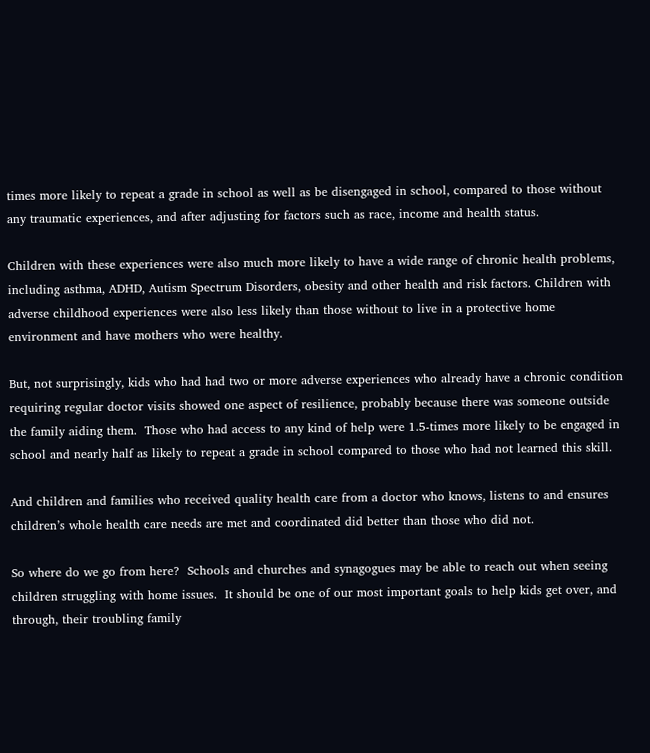times more likely to repeat a grade in school as well as be disengaged in school, compared to those without any traumatic experiences, and after adjusting for factors such as race, income and health status.

Children with these experiences were also much more likely to have a wide range of chronic health problems, including asthma, ADHD, Autism Spectrum Disorders, obesity and other health and risk factors. Children with adverse childhood experiences were also less likely than those without to live in a protective home environment and have mothers who were healthy.

But, not surprisingly, kids who had had two or more adverse experiences who already have a chronic condition requiring regular doctor visits showed one aspect of resilience, probably because there was someone outside the family aiding them.  Those who had access to any kind of help were 1.5-times more likely to be engaged in school and nearly half as likely to repeat a grade in school compared to those who had not learned this skill.

And children and families who received quality health care from a doctor who knows, listens to and ensures children’s whole health care needs are met and coordinated did better than those who did not.

So where do we go from here?  Schools and churches and synagogues may be able to reach out when seeing children struggling with home issues.  It should be one of our most important goals to help kids get over, and through, their troubling family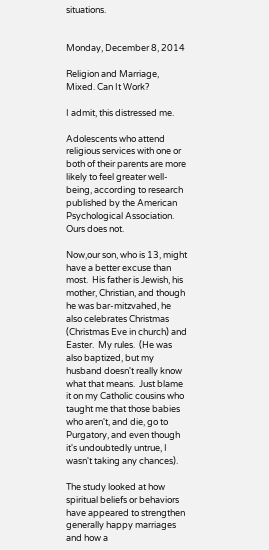situations.


Monday, December 8, 2014

Religion and Marriage, Mixed. Can It Work?

I admit, this distressed me.

Adolescents who attend religious services with one or both of their parents are more likely to feel greater well-being, according to research published by the American Psychological Association. Ours does not.

Now,our son, who is 13, might have a better excuse than most.  His father is Jewish, his mother, Christian, and though he was bar-mitzvahed, he also celebrates Christmas (Christmas Eve in church) and Easter.  My rules.  (He was also baptized, but my husband doesn't really know what that means.  Just blame it on my Catholic cousins who taught me that those babies who aren't, and die, go to Purgatory, and even though it's undoubtedly untrue, I wasn't taking any chances).

The study looked at how spiritual beliefs or behaviors have appeared to strengthen generally happy marriages and how a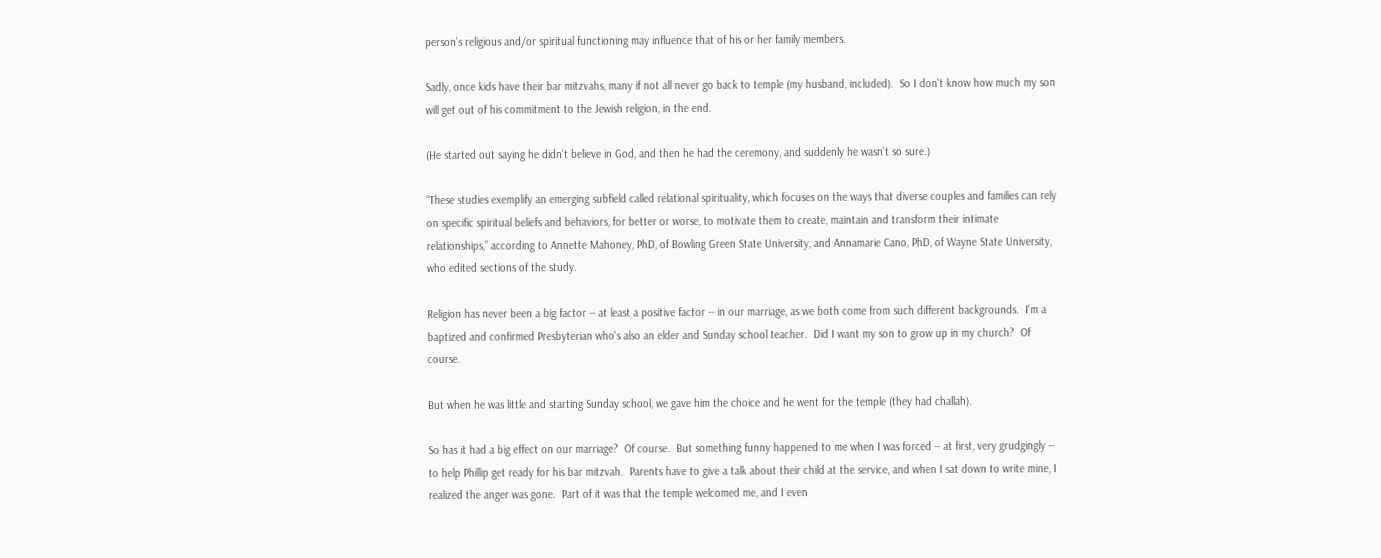person’s religious and/or spiritual functioning may influence that of his or her family members.

Sadly, once kids have their bar mitzvahs, many if not all never go back to temple (my husband, included).  So I don't know how much my son will get out of his commitment to the Jewish religion, in the end.

(He started out saying he didn't believe in God, and then he had the ceremony, and suddenly he wasn't so sure.)

“These studies exemplify an emerging subfield called relational spirituality, which focuses on the ways that diverse couples and families can rely on specific spiritual beliefs and behaviors, for better or worse, to motivate them to create, maintain and transform their intimate relationships,” according to Annette Mahoney, PhD, of Bowling Green State University, and Annamarie Cano, PhD, of Wayne State University, who edited sections of the study.

Religion has never been a big factor -- at least a positive factor -- in our marriage, as we both come from such different backgrounds.  I'm a baptized and confirmed Presbyterian who's also an elder and Sunday school teacher.  Did I want my son to grow up in my church?  Of course.

But when he was little and starting Sunday school, we gave him the choice and he went for the temple (they had challah).

So has it had a big effect on our marriage?  Of course.  But something funny happened to me when I was forced -- at first, very grudgingly -- to help Phillip get ready for his bar mitzvah.  Parents have to give a talk about their child at the service, and when I sat down to write mine, I realized the anger was gone.  Part of it was that the temple welcomed me, and I even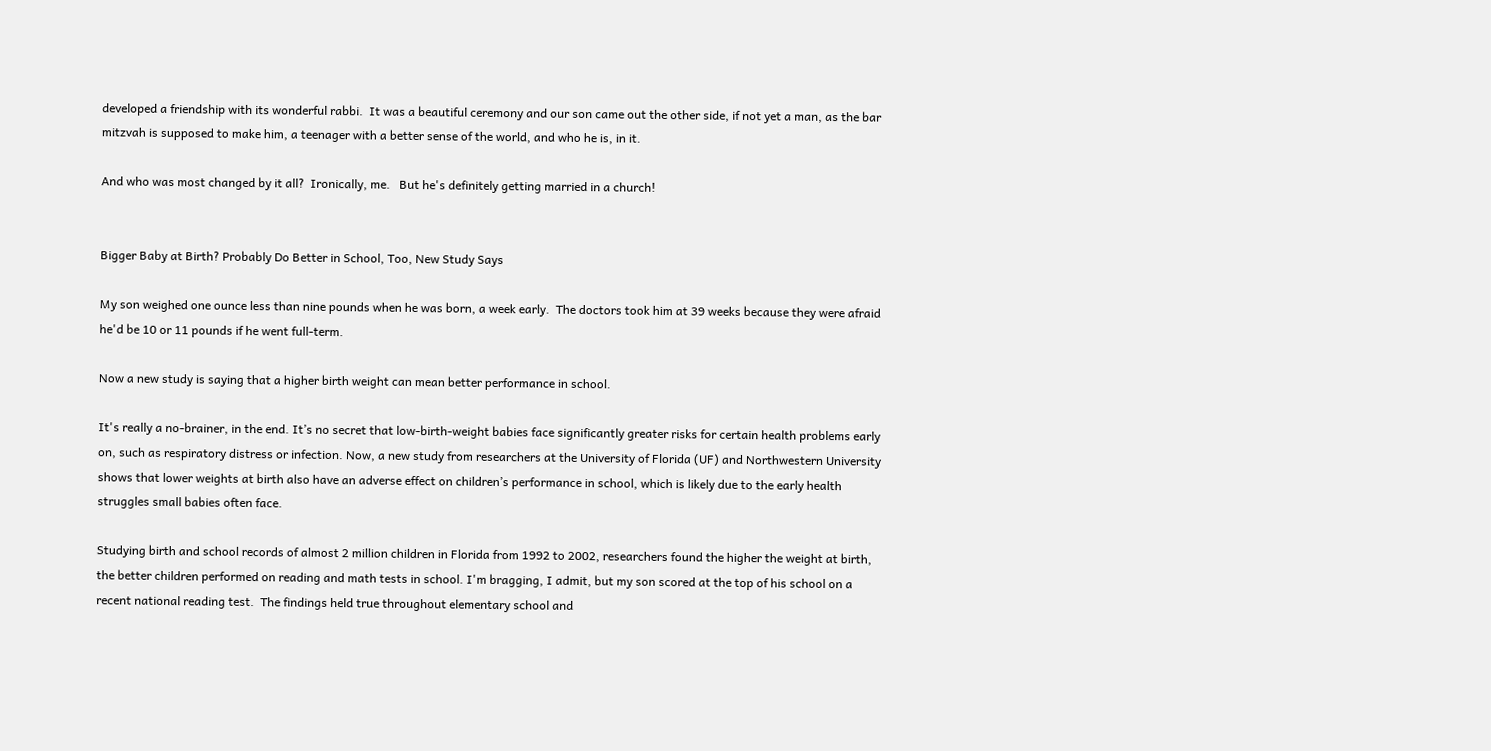developed a friendship with its wonderful rabbi.  It was a beautiful ceremony and our son came out the other side, if not yet a man, as the bar mitzvah is supposed to make him, a teenager with a better sense of the world, and who he is, in it.

And who was most changed by it all?  Ironically, me.   But he's definitely getting married in a church!


Bigger Baby at Birth? Probably Do Better in School, Too, New Study Says

My son weighed one ounce less than nine pounds when he was born, a week early.  The doctors took him at 39 weeks because they were afraid he'd be 10 or 11 pounds if he went full-term.

Now a new study is saying that a higher birth weight can mean better performance in school.

It's really a no-brainer, in the end. It’s no secret that low-birth-weight babies face significantly greater risks for certain health problems early on, such as respiratory distress or infection. Now, a new study from researchers at the University of Florida (UF) and Northwestern University shows that lower weights at birth also have an adverse effect on children’s performance in school, which is likely due to the early health struggles small babies often face.

Studying birth and school records of almost 2 million children in Florida from 1992 to 2002, researchers found the higher the weight at birth, the better children performed on reading and math tests in school. I'm bragging, I admit, but my son scored at the top of his school on a recent national reading test.  The findings held true throughout elementary school and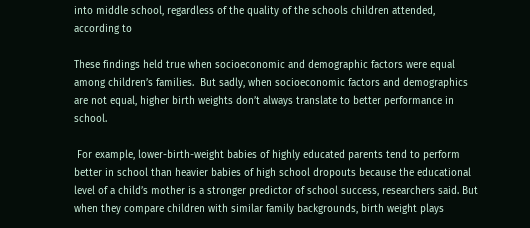into middle school, regardless of the quality of the schools children attended, according to

These findings held true when socioeconomic and demographic factors were equal among children’s families.  But sadly, when socioeconomic factors and demographics are not equal, higher birth weights don’t always translate to better performance in school.

 For example, lower-birth-weight babies of highly educated parents tend to perform better in school than heavier babies of high school dropouts because the educational level of a child’s mother is a stronger predictor of school success, researchers said. But when they compare children with similar family backgrounds, birth weight plays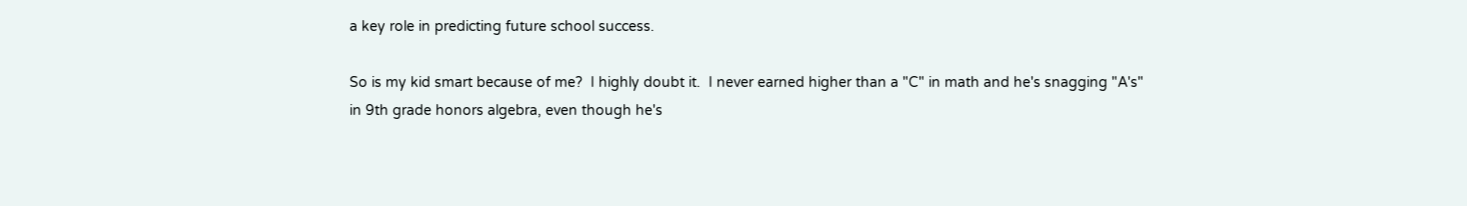a key role in predicting future school success.

So is my kid smart because of me?  I highly doubt it.  I never earned higher than a "C" in math and he's snagging "A's" in 9th grade honors algebra, even though he's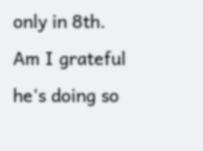only in 8th.  Am I grateful he's doing so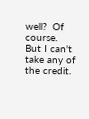well?  Of course.  But I can't take any of the credit.